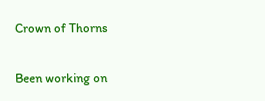Crown of Thorns


Been working on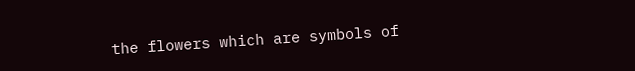the flowers which are symbols of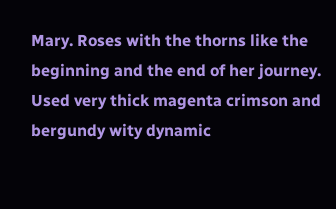Mary. Roses with the thorns like the beginning and the end of her journey. Used very thick magenta crimson and bergundy wity dynamic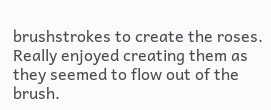brushstrokes to create the roses. Really enjoyed creating them as they seemed to flow out of the brush.